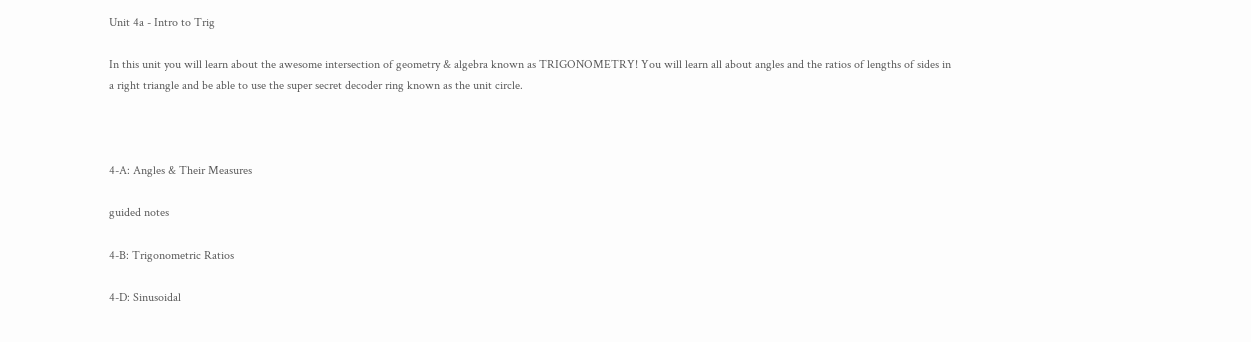Unit 4a - Intro to Trig

In this unit you will learn about the awesome intersection of geometry & algebra known as TRIGONOMETRY! You will learn all about angles and the ratios of lengths of sides in a right triangle and be able to use the super secret decoder ring known as the unit circle.



4-A: Angles & Their Measures

guided notes

4-B: Trigonometric Ratios

4-D: Sinusoidal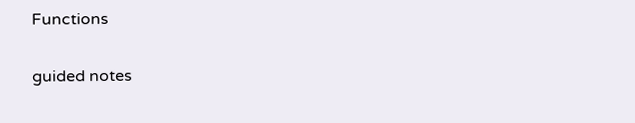Functions

guided notes